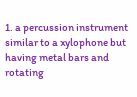1. a percussion instrument similar to a xylophone but having metal bars and rotating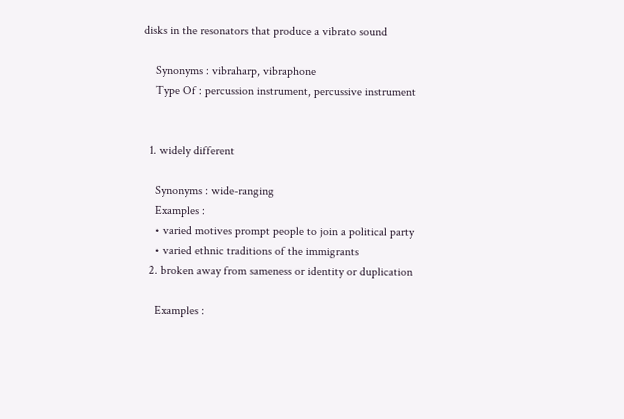disks in the resonators that produce a vibrato sound

    Synonyms : vibraharp, vibraphone
    Type Of : percussion instrument, percussive instrument


  1. widely different

    Synonyms : wide-ranging
    Examples :
    • varied motives prompt people to join a political party
    • varied ethnic traditions of the immigrants
  2. broken away from sameness or identity or duplication

    Examples :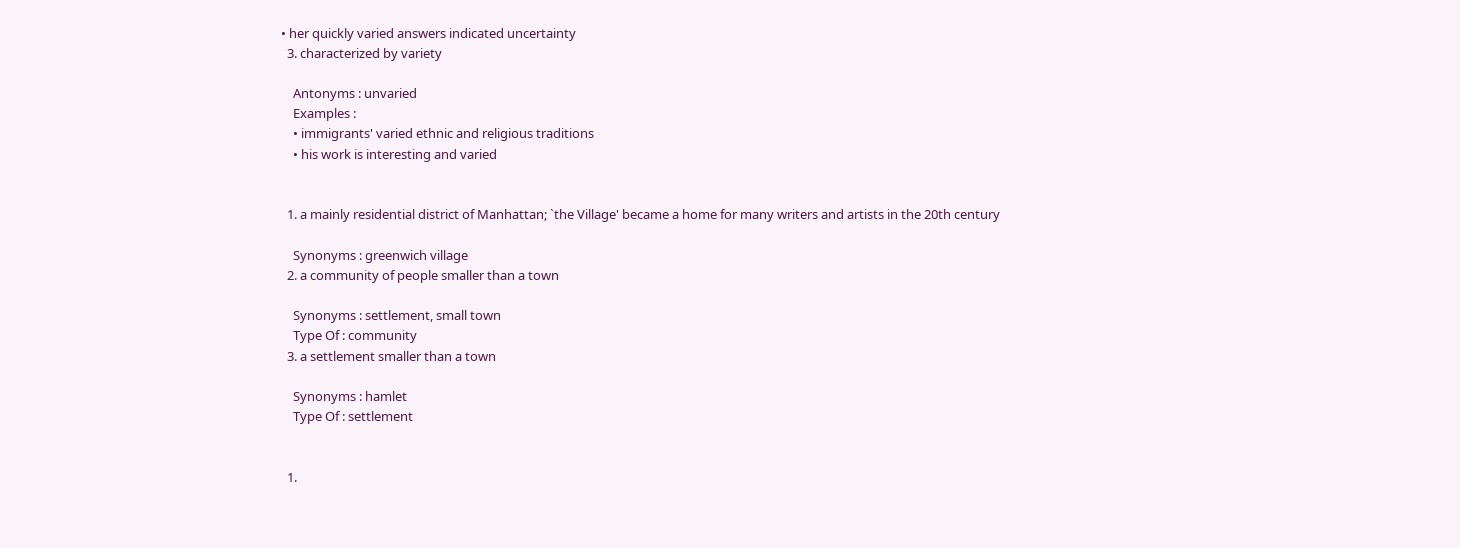• her quickly varied answers indicated uncertainty
  3. characterized by variety

    Antonyms : unvaried
    Examples :
    • immigrants' varied ethnic and religious traditions
    • his work is interesting and varied


  1. a mainly residential district of Manhattan; `the Village' became a home for many writers and artists in the 20th century

    Synonyms : greenwich village
  2. a community of people smaller than a town

    Synonyms : settlement, small town
    Type Of : community
  3. a settlement smaller than a town

    Synonyms : hamlet
    Type Of : settlement


  1.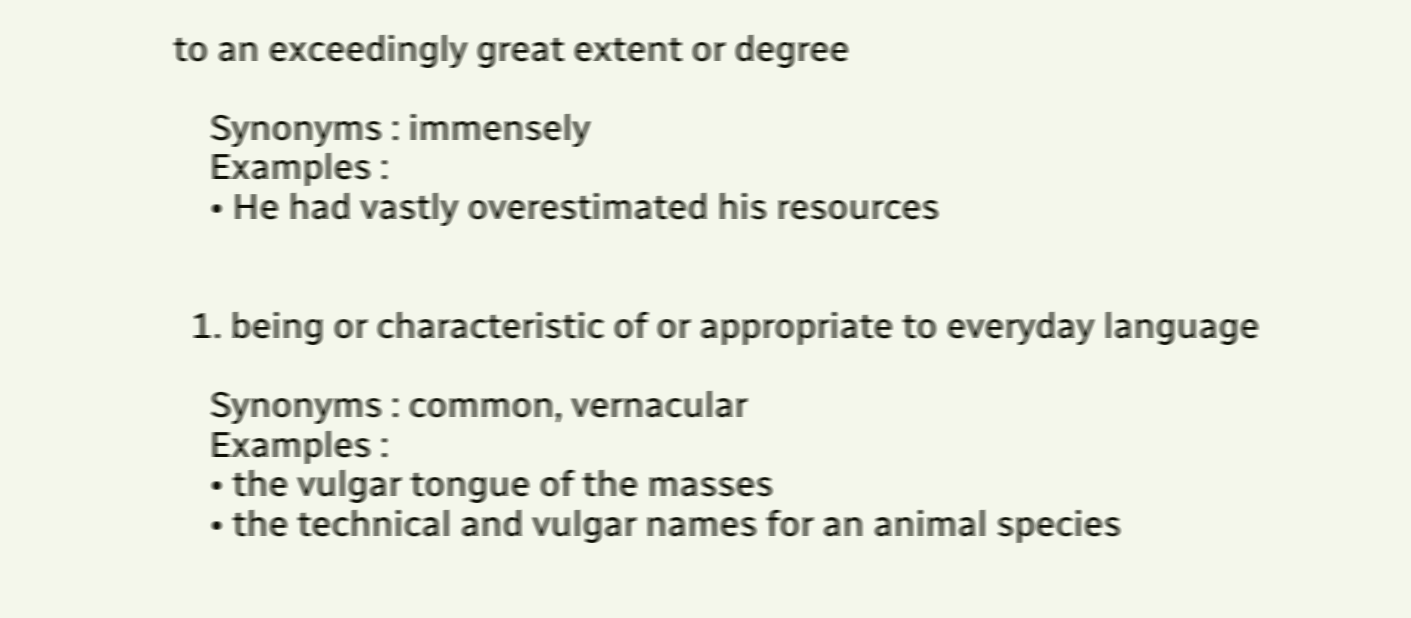to an exceedingly great extent or degree

    Synonyms : immensely
    Examples :
    • He had vastly overestimated his resources


  1. being or characteristic of or appropriate to everyday language

    Synonyms : common, vernacular
    Examples :
    • the vulgar tongue of the masses
    • the technical and vulgar names for an animal species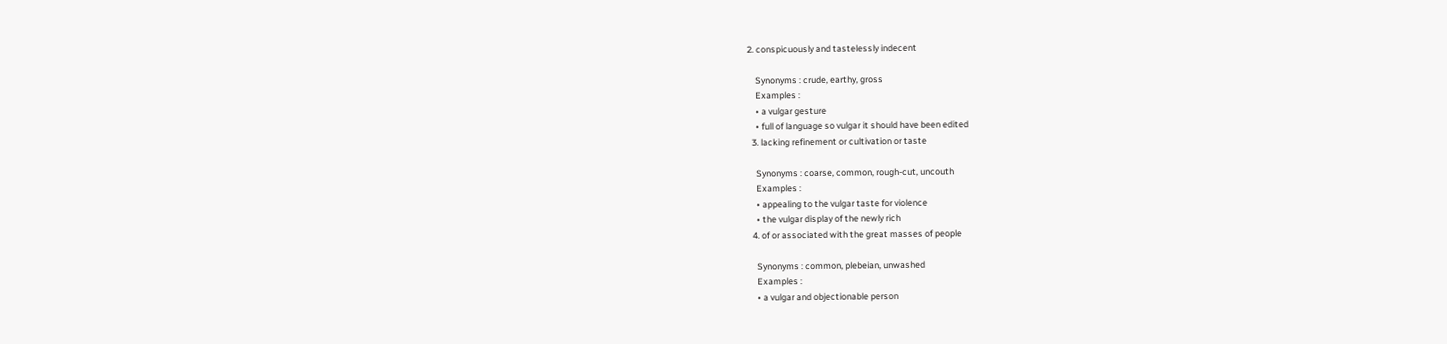2. conspicuously and tastelessly indecent

    Synonyms : crude, earthy, gross
    Examples :
    • a vulgar gesture
    • full of language so vulgar it should have been edited
  3. lacking refinement or cultivation or taste

    Synonyms : coarse, common, rough-cut, uncouth
    Examples :
    • appealing to the vulgar taste for violence
    • the vulgar display of the newly rich
  4. of or associated with the great masses of people

    Synonyms : common, plebeian, unwashed
    Examples :
    • a vulgar and objectionable person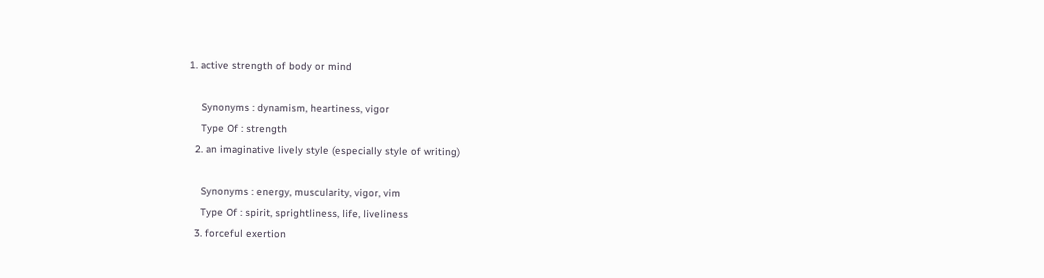1. active strength of body or mind

    Synonyms : dynamism, heartiness, vigor
    Type Of : strength
  2. an imaginative lively style (especially style of writing)

    Synonyms : energy, muscularity, vigor, vim
    Type Of : spirit, sprightliness, life, liveliness
  3. forceful exertion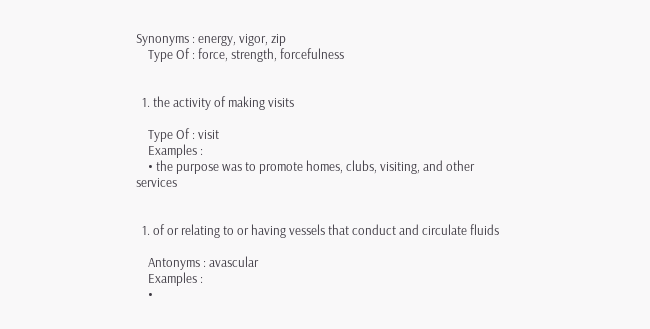Synonyms : energy, vigor, zip
    Type Of : force, strength, forcefulness


  1. the activity of making visits

    Type Of : visit
    Examples :
    • the purpose was to promote homes, clubs, visiting, and other services


  1. of or relating to or having vessels that conduct and circulate fluids

    Antonyms : avascular
    Examples :
    •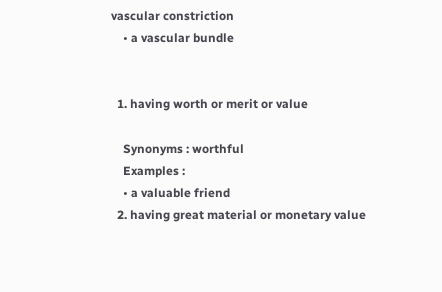vascular constriction
    • a vascular bundle


  1. having worth or merit or value

    Synonyms : worthful
    Examples :
    • a valuable friend
  2. having great material or monetary value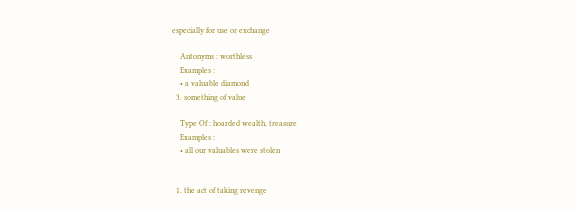especially for use or exchange

    Antonyms : worthless
    Examples :
    • a valuable diamond
  3. something of value

    Type Of : hoarded wealth, treasure
    Examples :
    • all our valuables were stolen


  1. the act of taking revenge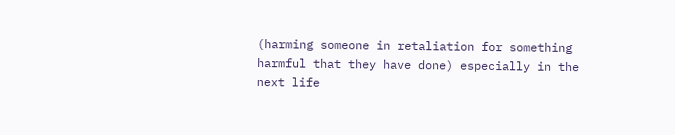(harming someone in retaliation for something harmful that they have done) especially in the next life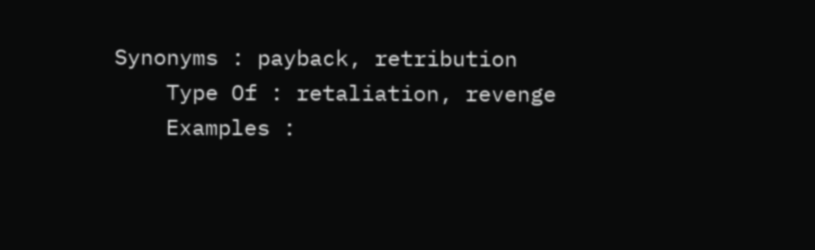Synonyms : payback, retribution
    Type Of : retaliation, revenge
    Examples :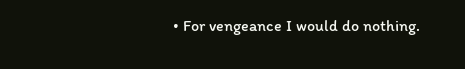• For vengeance I would do nothing.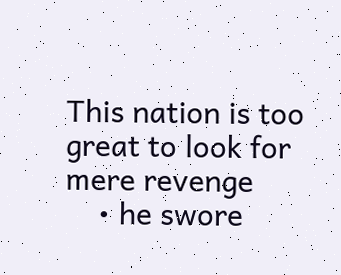This nation is too great to look for mere revenge
    • he swore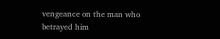vengeance on the man who betrayed him